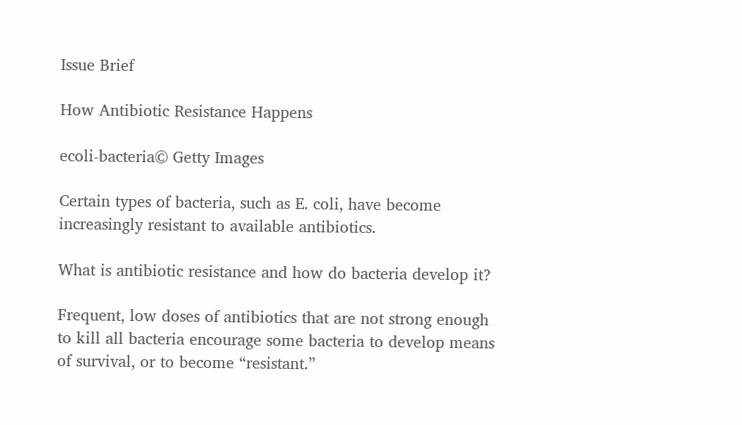Issue Brief

How Antibiotic Resistance Happens

ecoli-bacteria© Getty Images

Certain types of bacteria, such as E. coli, have become increasingly resistant to available antibiotics.

What is antibiotic resistance and how do bacteria develop it?

Frequent, low doses of antibiotics that are not strong enough to kill all bacteria encourage some bacteria to develop means of survival, or to become “resistant.”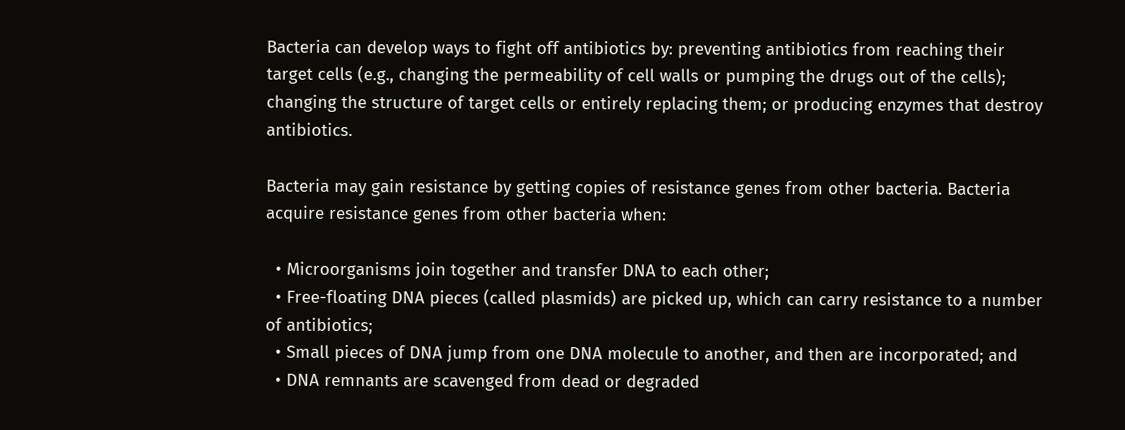Bacteria can develop ways to fight off antibiotics by: preventing antibiotics from reaching their target cells (e.g., changing the permeability of cell walls or pumping the drugs out of the cells); changing the structure of target cells or entirely replacing them; or producing enzymes that destroy antibiotics.

Bacteria may gain resistance by getting copies of resistance genes from other bacteria. Bacteria acquire resistance genes from other bacteria when:

  • Microorganisms join together and transfer DNA to each other;
  • Free-floating DNA pieces (called plasmids) are picked up, which can carry resistance to a number of antibiotics;
  • Small pieces of DNA jump from one DNA molecule to another, and then are incorporated; and
  • DNA remnants are scavenged from dead or degraded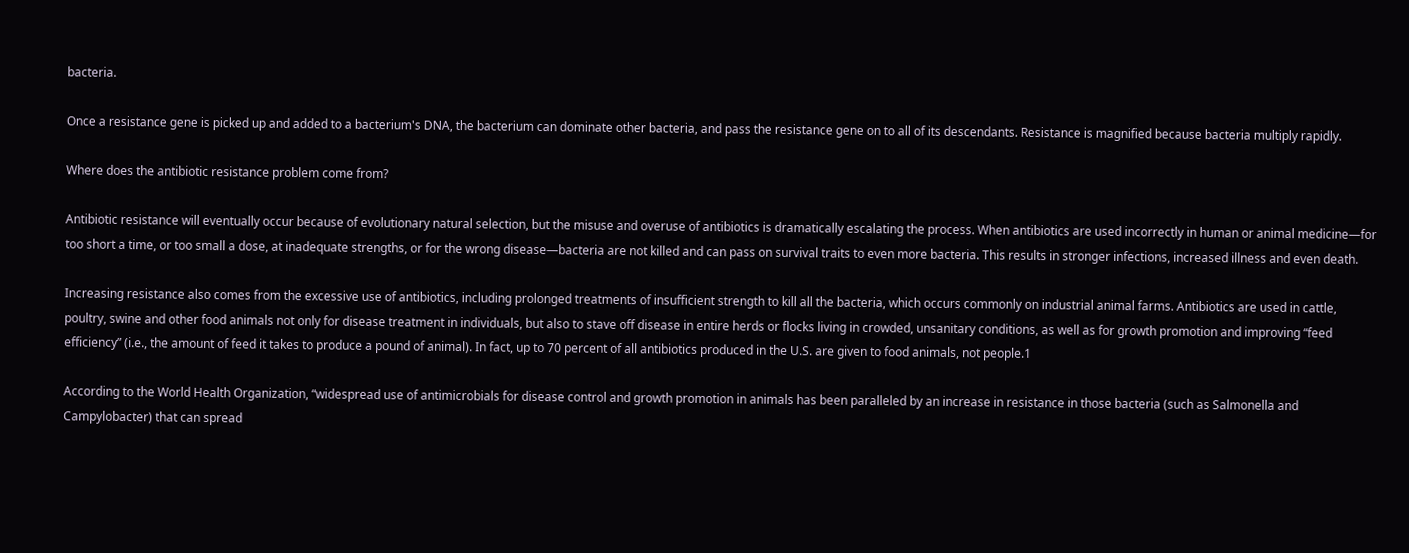bacteria.

Once a resistance gene is picked up and added to a bacterium's DNA, the bacterium can dominate other bacteria, and pass the resistance gene on to all of its descendants. Resistance is magnified because bacteria multiply rapidly.

Where does the antibiotic resistance problem come from?

Antibiotic resistance will eventually occur because of evolutionary natural selection, but the misuse and overuse of antibiotics is dramatically escalating the process. When antibiotics are used incorrectly in human or animal medicine—for too short a time, or too small a dose, at inadequate strengths, or for the wrong disease—bacteria are not killed and can pass on survival traits to even more bacteria. This results in stronger infections, increased illness and even death.

Increasing resistance also comes from the excessive use of antibiotics, including prolonged treatments of insufficient strength to kill all the bacteria, which occurs commonly on industrial animal farms. Antibiotics are used in cattle, poultry, swine and other food animals not only for disease treatment in individuals, but also to stave off disease in entire herds or flocks living in crowded, unsanitary conditions, as well as for growth promotion and improving “feed efficiency” (i.e., the amount of feed it takes to produce a pound of animal). In fact, up to 70 percent of all antibiotics produced in the U.S. are given to food animals, not people.1

According to the World Health Organization, “widespread use of antimicrobials for disease control and growth promotion in animals has been paralleled by an increase in resistance in those bacteria (such as Salmonella and Campylobacter) that can spread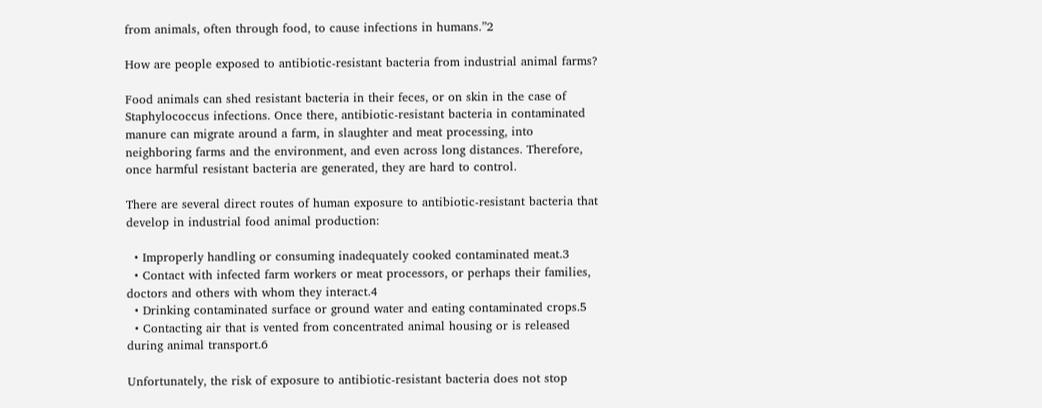from animals, often through food, to cause infections in humans.”2

How are people exposed to antibiotic-resistant bacteria from industrial animal farms?

Food animals can shed resistant bacteria in their feces, or on skin in the case of Staphylococcus infections. Once there, antibiotic-resistant bacteria in contaminated manure can migrate around a farm, in slaughter and meat processing, into neighboring farms and the environment, and even across long distances. Therefore, once harmful resistant bacteria are generated, they are hard to control.

There are several direct routes of human exposure to antibiotic-resistant bacteria that develop in industrial food animal production:

  • Improperly handling or consuming inadequately cooked contaminated meat.3
  • Contact with infected farm workers or meat processors, or perhaps their families, doctors and others with whom they interact.4
  • Drinking contaminated surface or ground water and eating contaminated crops.5
  • Contacting air that is vented from concentrated animal housing or is released during animal transport.6

Unfortunately, the risk of exposure to antibiotic-resistant bacteria does not stop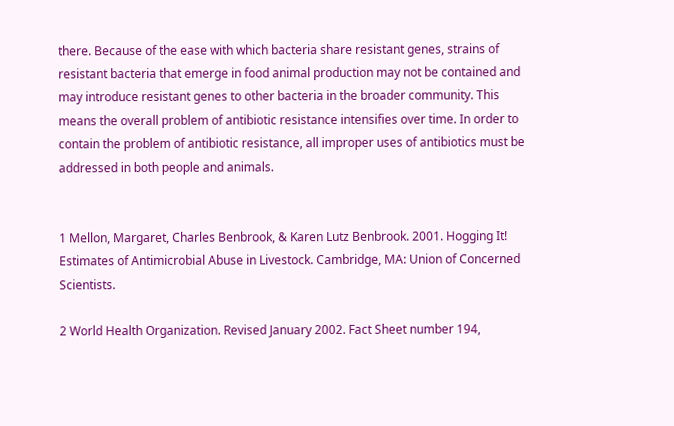there. Because of the ease with which bacteria share resistant genes, strains of resistant bacteria that emerge in food animal production may not be contained and may introduce resistant genes to other bacteria in the broader community. This means the overall problem of antibiotic resistance intensifies over time. In order to contain the problem of antibiotic resistance, all improper uses of antibiotics must be addressed in both people and animals.


1 Mellon, Margaret, Charles Benbrook, & Karen Lutz Benbrook. 2001. Hogging It! Estimates of Antimicrobial Abuse in Livestock. Cambridge, MA: Union of Concerned Scientists.

2 World Health Organization. Revised January 2002. Fact Sheet number 194,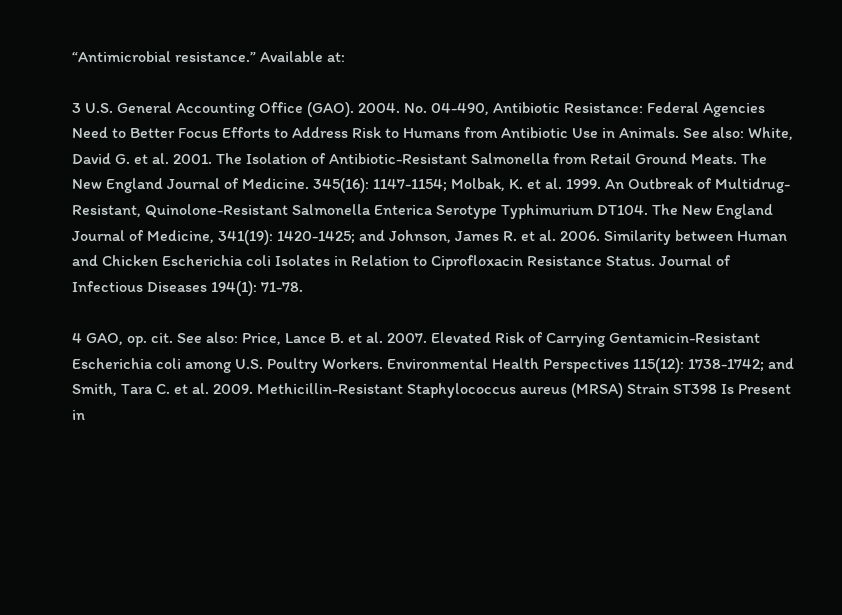“Antimicrobial resistance.” Available at:

3 U.S. General Accounting Office (GAO). 2004. No. 04-490, Antibiotic Resistance: Federal Agencies Need to Better Focus Efforts to Address Risk to Humans from Antibiotic Use in Animals. See also: White, David G. et al. 2001. The Isolation of Antibiotic-Resistant Salmonella from Retail Ground Meats. The New England Journal of Medicine. 345(16): 1147-1154; Molbak, K. et al. 1999. An Outbreak of Multidrug-Resistant, Quinolone-Resistant Salmonella Enterica Serotype Typhimurium DT104. The New England Journal of Medicine, 341(19): 1420-1425; and Johnson, James R. et al. 2006. Similarity between Human and Chicken Escherichia coli Isolates in Relation to Ciprofloxacin Resistance Status. Journal of Infectious Diseases 194(1): 71-78.

4 GAO, op. cit. See also: Price, Lance B. et al. 2007. Elevated Risk of Carrying Gentamicin-Resistant Escherichia coli among U.S. Poultry Workers. Environmental Health Perspectives 115(12): 1738-1742; and Smith, Tara C. et al. 2009. Methicillin-Resistant Staphylococcus aureus (MRSA) Strain ST398 Is Present in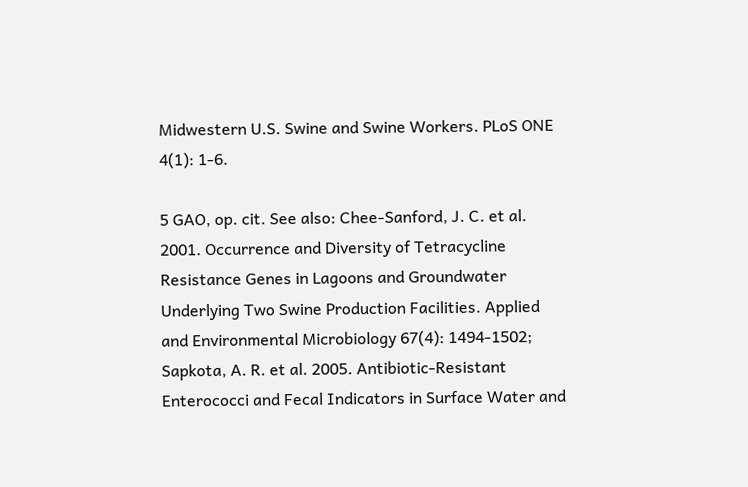Midwestern U.S. Swine and Swine Workers. PLoS ONE 4(1): 1-6.

5 GAO, op. cit. See also: Chee-Sanford, J. C. et al. 2001. Occurrence and Diversity of Tetracycline Resistance Genes in Lagoons and Groundwater Underlying Two Swine Production Facilities. Applied and Environmental Microbiology 67(4): 1494-1502; Sapkota, A. R. et al. 2005. Antibiotic-Resistant Enterococci and Fecal Indicators in Surface Water and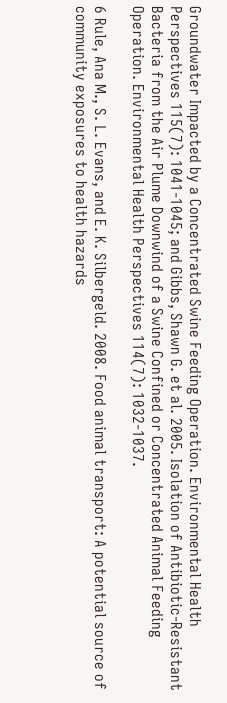Groundwater Impacted by a Concentrated Swine Feeding Operation. Environmental Health Perspectives 115(7): 1041-1045; and Gibbs, Shawn G. et al. 2005. Isolation of Antibiotic-Resistant Bacteria from the Air Plume Downwind of a Swine Confined or Concentrated Animal Feeding Operation. Environmental Health Perspectives 114(7): 1032-1037.

6 Rule, Ana M., S. L. Evans, and E. K. Silbergeld. 2008. Food animal transport: A potential source of community exposures to health hazards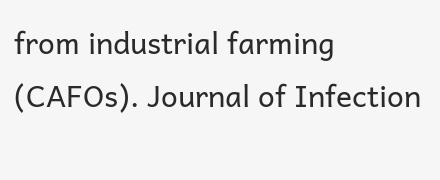from industrial farming (CAFOs). Journal of Infection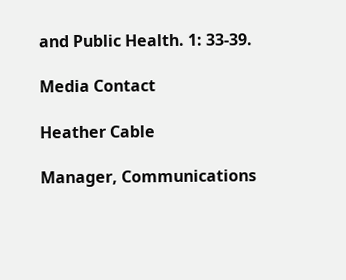and Public Health. 1: 33-39.

Media Contact

Heather Cable

Manager, Communications